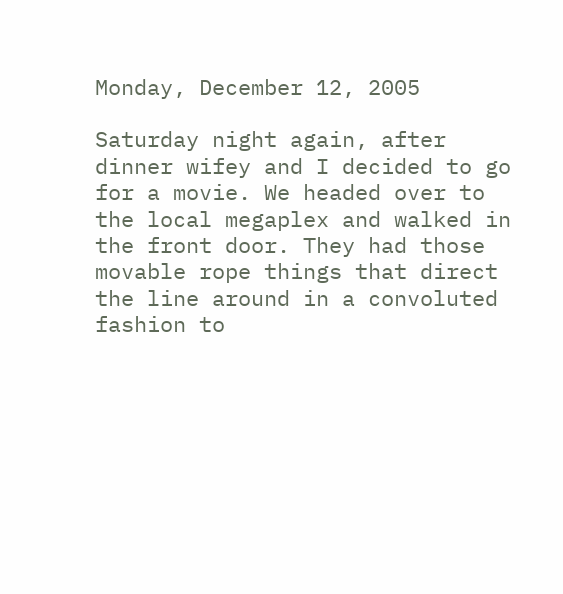Monday, December 12, 2005

Saturday night again, after dinner wifey and I decided to go for a movie. We headed over to the local megaplex and walked in the front door. They had those movable rope things that direct the line around in a convoluted fashion to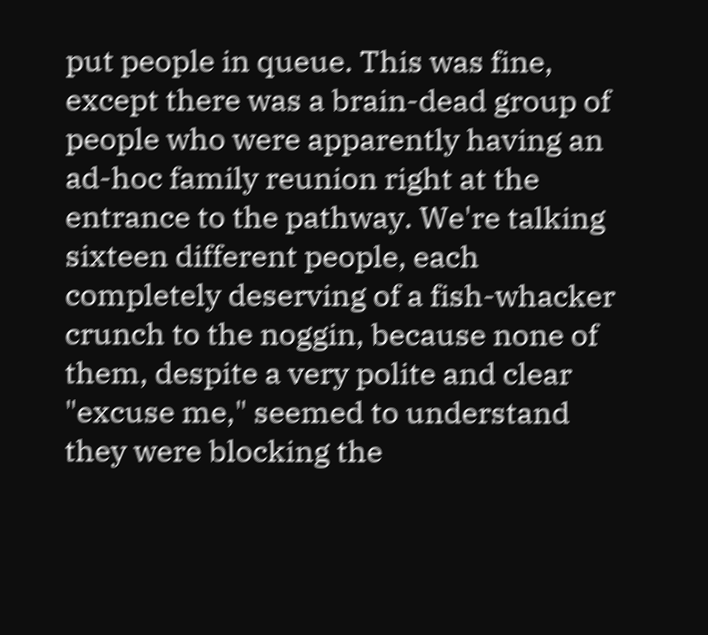put people in queue. This was fine, except there was a brain-dead group of people who were apparently having an ad-hoc family reunion right at the entrance to the pathway. We're talking sixteen different people, each completely deserving of a fish-whacker crunch to the noggin, because none of them, despite a very polite and clear "excuse me," seemed to understand they were blocking the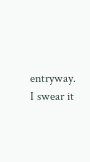entryway. I swear it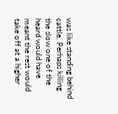was like standing behind cattle. Perhaps killing the slow one of the heard would have meant the rest would take off at a higher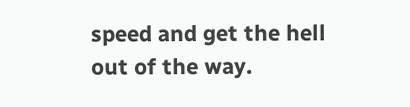speed and get the hell out of the way.